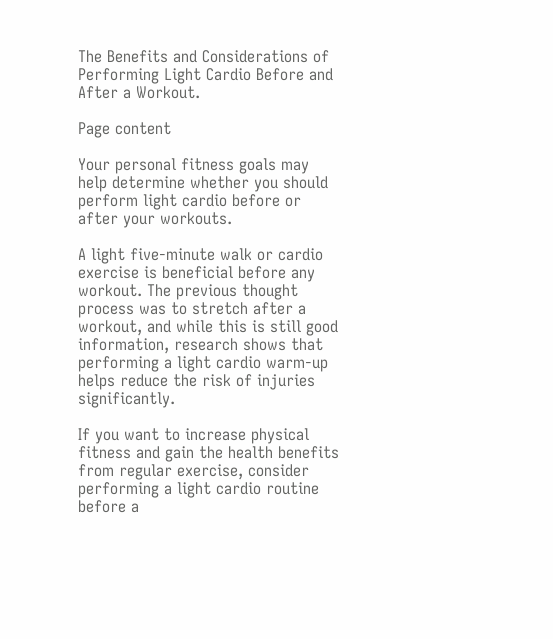The Benefits and Considerations of Performing Light Cardio Before and After a Workout.

Page content

Your personal fitness goals may help determine whether you should perform light cardio before or after your workouts.

A light five-minute walk or cardio exercise is beneficial before any workout. The previous thought process was to stretch after a workout, and while this is still good information, research shows that performing a light cardio warm-up helps reduce the risk of injuries significantly.

If you want to increase physical fitness and gain the health benefits from regular exercise, consider performing a light cardio routine before a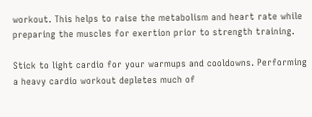workout. This helps to raise the metabolism and heart rate while preparing the muscles for exertion prior to strength training.

Stick to light cardio for your warmups and cooldowns. Performing a heavy cardio workout depletes much of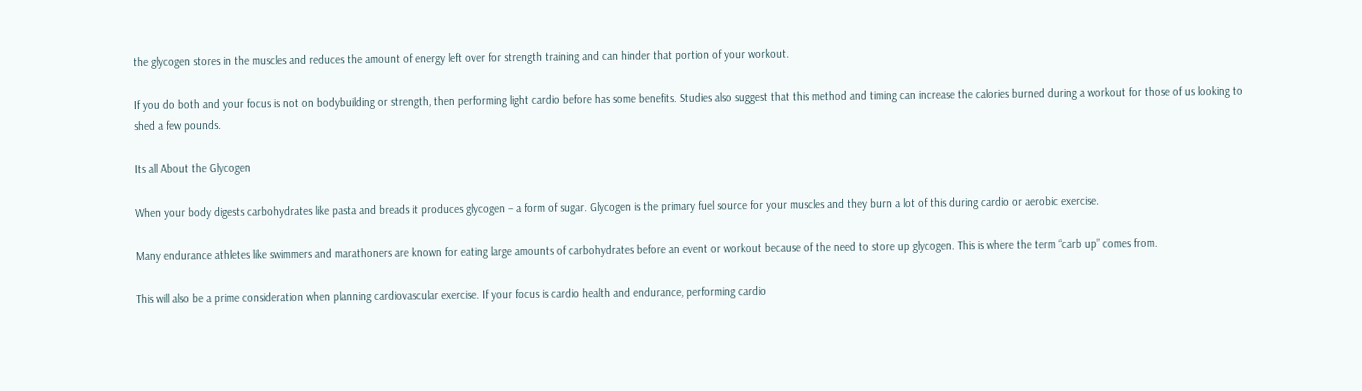the glycogen stores in the muscles and reduces the amount of energy left over for strength training and can hinder that portion of your workout.

If you do both and your focus is not on bodybuilding or strength, then performing light cardio before has some benefits. Studies also suggest that this method and timing can increase the calories burned during a workout for those of us looking to shed a few pounds.

Its all About the Glycogen

When your body digests carbohydrates like pasta and breads it produces glycogen – a form of sugar. Glycogen is the primary fuel source for your muscles and they burn a lot of this during cardio or aerobic exercise.

Many endurance athletes like swimmers and marathoners are known for eating large amounts of carbohydrates before an event or workout because of the need to store up glycogen. This is where the term “carb up” comes from.

This will also be a prime consideration when planning cardiovascular exercise. If your focus is cardio health and endurance, performing cardio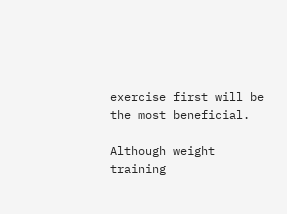exercise first will be the most beneficial.

Although weight training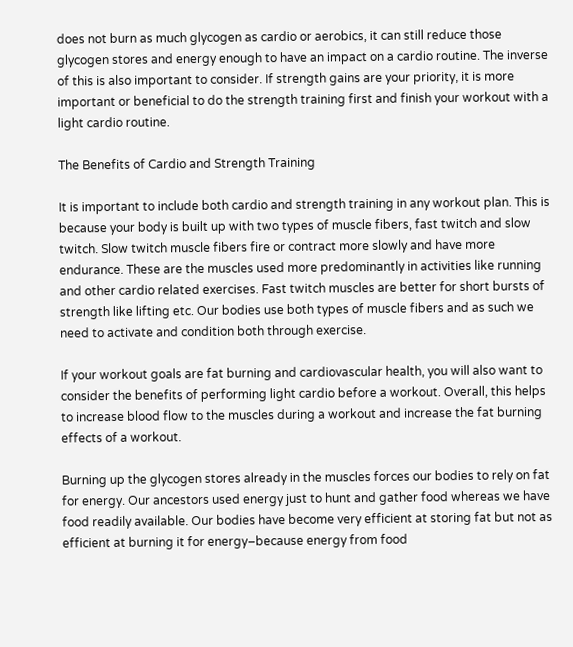does not burn as much glycogen as cardio or aerobics, it can still reduce those glycogen stores and energy enough to have an impact on a cardio routine. The inverse of this is also important to consider. If strength gains are your priority, it is more important or beneficial to do the strength training first and finish your workout with a light cardio routine.

The Benefits of Cardio and Strength Training

It is important to include both cardio and strength training in any workout plan. This is because your body is built up with two types of muscle fibers, fast twitch and slow twitch. Slow twitch muscle fibers fire or contract more slowly and have more endurance. These are the muscles used more predominantly in activities like running and other cardio related exercises. Fast twitch muscles are better for short bursts of strength like lifting etc. Our bodies use both types of muscle fibers and as such we need to activate and condition both through exercise.

If your workout goals are fat burning and cardiovascular health, you will also want to consider the benefits of performing light cardio before a workout. Overall, this helps to increase blood flow to the muscles during a workout and increase the fat burning effects of a workout.

Burning up the glycogen stores already in the muscles forces our bodies to rely on fat for energy. Our ancestors used energy just to hunt and gather food whereas we have food readily available. Our bodies have become very efficient at storing fat but not as efficient at burning it for energy–because energy from food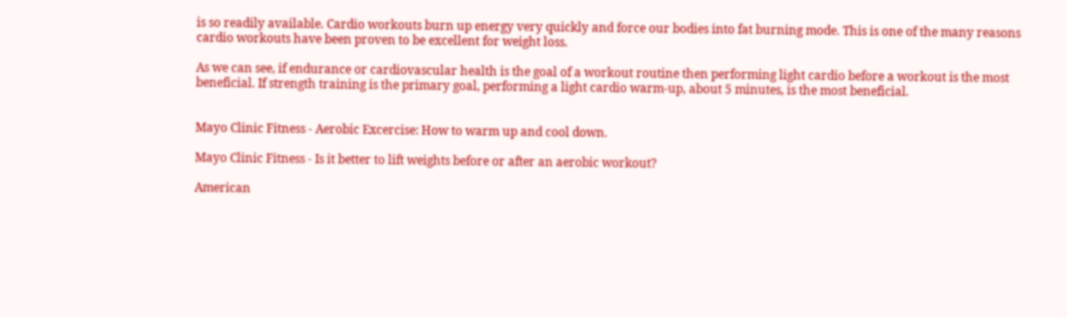is so readily available. Cardio workouts burn up energy very quickly and force our bodies into fat burning mode. This is one of the many reasons cardio workouts have been proven to be excellent for weight loss.

As we can see, if endurance or cardiovascular health is the goal of a workout routine then performing light cardio before a workout is the most beneficial. If strength training is the primary goal, performing a light cardio warm-up, about 5 minutes, is the most beneficial.


Mayo Clinic Fitness - Aerobic Excercise: How to warm up and cool down.

Mayo Clinic Fitness - Is it better to lift weights before or after an aerobic workout?

American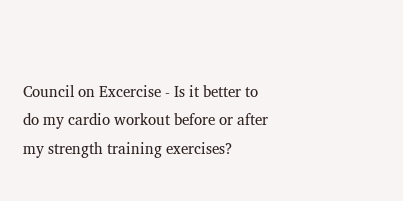Council on Excercise - Is it better to do my cardio workout before or after my strength training exercises?